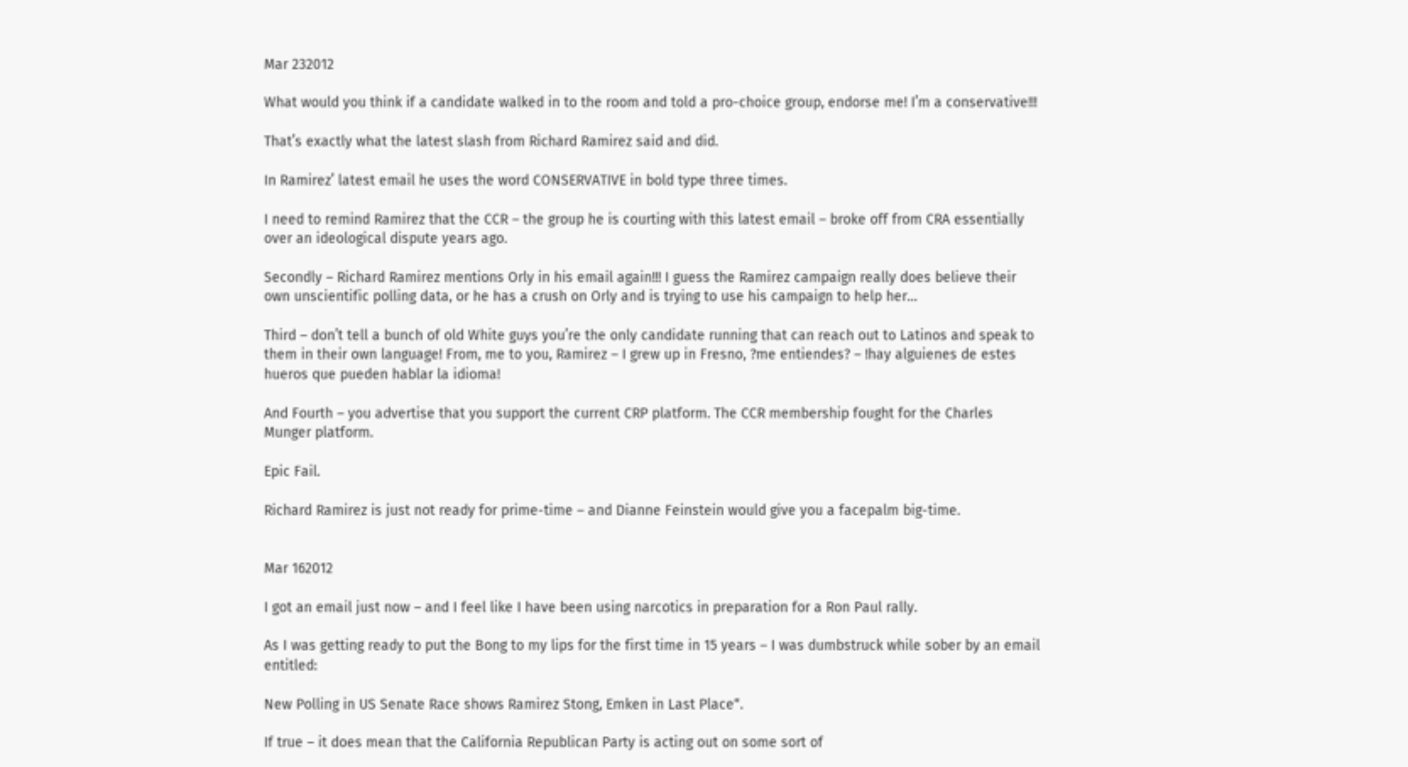Mar 232012

What would you think if a candidate walked in to the room and told a pro-choice group, endorse me! I’m a conservative!!!

That’s exactly what the latest slash from Richard Ramirez said and did.

In Ramirez’ latest email he uses the word CONSERVATIVE in bold type three times.

I need to remind Ramirez that the CCR – the group he is courting with this latest email – broke off from CRA essentially over an ideological dispute years ago.

Secondly – Richard Ramirez mentions Orly in his email again!!! I guess the Ramirez campaign really does believe their own unscientific polling data, or he has a crush on Orly and is trying to use his campaign to help her…

Third – don’t tell a bunch of old White guys you’re the only candidate running that can reach out to Latinos and speak to them in their own language! From, me to you, Ramirez – I grew up in Fresno, ?me entiendes? – !hay alguienes de estes hueros que pueden hablar la idioma!

And Fourth – you advertise that you support the current CRP platform. The CCR membership fought for the Charles Munger platform.

Epic Fail.

Richard Ramirez is just not ready for prime-time – and Dianne Feinstein would give you a facepalm big-time.


Mar 162012

I got an email just now – and I feel like I have been using narcotics in preparation for a Ron Paul rally.

As I was getting ready to put the Bong to my lips for the first time in 15 years – I was dumbstruck while sober by an email entitled:

New Polling in US Senate Race shows Ramirez Stong, Emken in Last Place“.

If true – it does mean that the California Republican Party is acting out on some sort of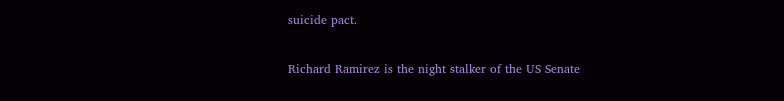suicide pact.

Richard Ramirez is the night stalker of the US Senate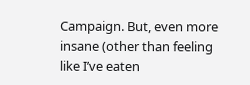Campaign. But, even more insane (other than feeling like I’ve eaten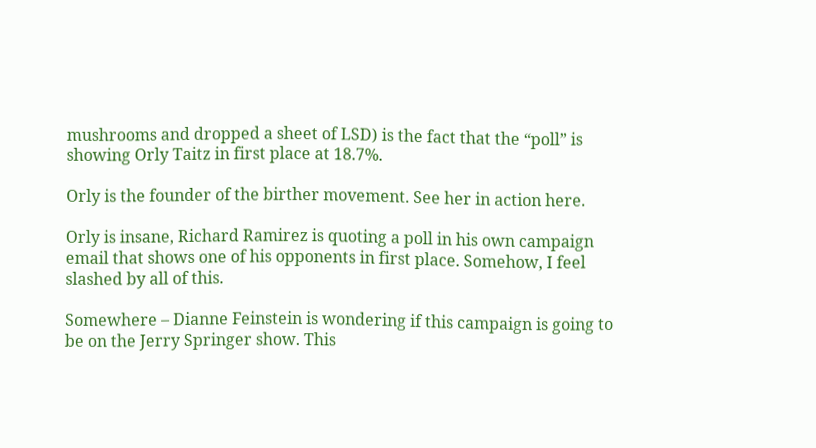mushrooms and dropped a sheet of LSD) is the fact that the “poll” is showing Orly Taitz in first place at 18.7%.

Orly is the founder of the birther movement. See her in action here.

Orly is insane, Richard Ramirez is quoting a poll in his own campaign email that shows one of his opponents in first place. Somehow, I feel slashed by all of this.

Somewhere – Dianne Feinstein is wondering if this campaign is going to be on the Jerry Springer show. This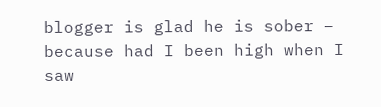blogger is glad he is sober – because had I been high when I saw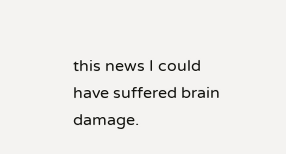this news I could have suffered brain damage.